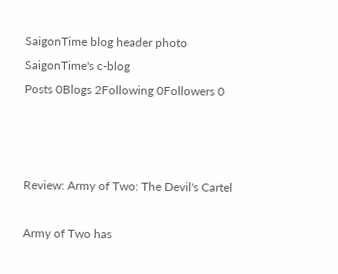SaigonTime blog header photo
SaigonTime's c-blog
Posts 0Blogs 2Following 0Followers 0



Review: Army of Two: The Devil's Cartel

Army of Two has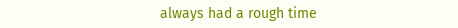always had a rough time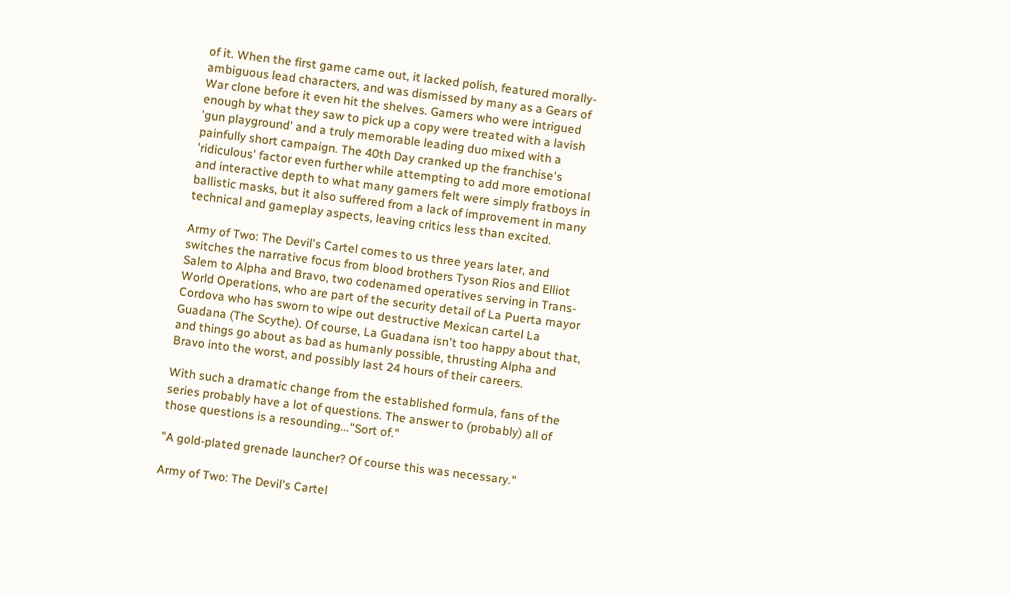of it. When the first game came out, it lacked polish, featured morally-ambiguous lead characters, and was dismissed by many as a Gears of War clone before it even hit the shelves. Gamers who were intrigued enough by what they saw to pick up a copy were treated with a lavish 'gun playground' and a truly memorable leading duo mixed with a painfully short campaign. The 40th Day cranked up the franchise's 'ridiculous' factor even further while attempting to add more emotional and interactive depth to what many gamers felt were simply fratboys in ballistic masks, but it also suffered from a lack of improvement in many technical and gameplay aspects, leaving critics less than excited.

Army of Two: The Devil's Cartel comes to us three years later, and switches the narrative focus from blood brothers Tyson Rios and Elliot Salem to Alpha and Bravo, two codenamed operatives serving in Trans-World Operations, who are part of the security detail of La Puerta mayor Cordova who has sworn to wipe out destructive Mexican cartel La Guadana (The Scythe). Of course, La Guadana isn't too happy about that, and things go about as bad as humanly possible, thrusting Alpha and Bravo into the worst, and possibly last 24 hours of their careers.

With such a dramatic change from the established formula, fans of the series probably have a lot of questions. The answer to (probably) all of those questions is a resounding..."Sort of."

"A gold-plated grenade launcher? Of course this was necessary."

Army of Two: The Devil's Cartel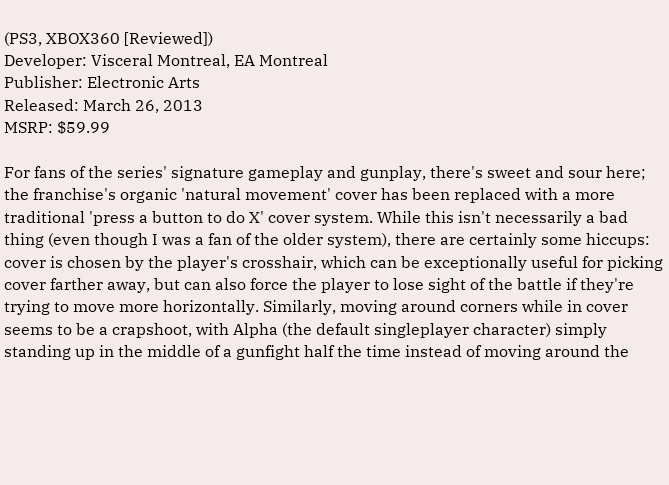(PS3, XBOX360 [Reviewed])
Developer: Visceral Montreal, EA Montreal
Publisher: Electronic Arts
Released: March 26, 2013
MSRP: $59.99

For fans of the series' signature gameplay and gunplay, there's sweet and sour here; the franchise's organic 'natural movement' cover has been replaced with a more traditional 'press a button to do X' cover system. While this isn't necessarily a bad thing (even though I was a fan of the older system), there are certainly some hiccups: cover is chosen by the player's crosshair, which can be exceptionally useful for picking cover farther away, but can also force the player to lose sight of the battle if they're trying to move more horizontally. Similarly, moving around corners while in cover seems to be a crapshoot, with Alpha (the default singleplayer character) simply standing up in the middle of a gunfight half the time instead of moving around the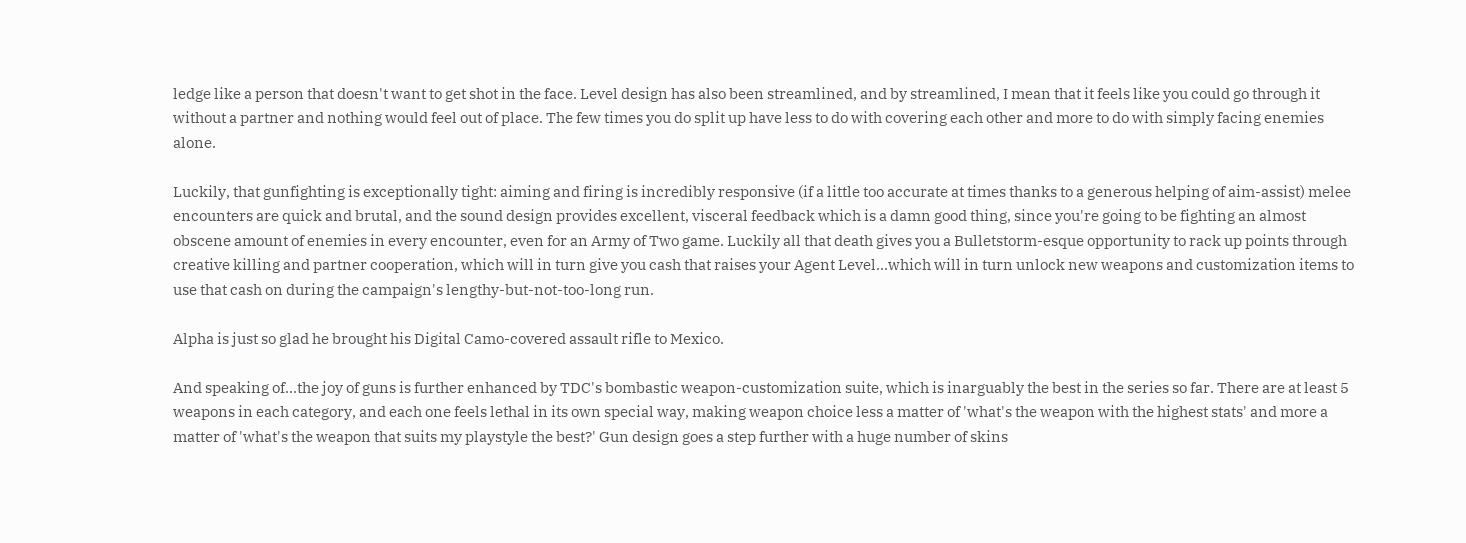ledge like a person that doesn't want to get shot in the face. Level design has also been streamlined, and by streamlined, I mean that it feels like you could go through it without a partner and nothing would feel out of place. The few times you do split up have less to do with covering each other and more to do with simply facing enemies alone.

Luckily, that gunfighting is exceptionally tight: aiming and firing is incredibly responsive (if a little too accurate at times thanks to a generous helping of aim-assist) melee encounters are quick and brutal, and the sound design provides excellent, visceral feedback which is a damn good thing, since you're going to be fighting an almost obscene amount of enemies in every encounter, even for an Army of Two game. Luckily all that death gives you a Bulletstorm-esque opportunity to rack up points through creative killing and partner cooperation, which will in turn give you cash that raises your Agent Level...which will in turn unlock new weapons and customization items to use that cash on during the campaign's lengthy-but-not-too-long run.

Alpha is just so glad he brought his Digital Camo-covered assault rifle to Mexico.

And speaking of...the joy of guns is further enhanced by TDC's bombastic weapon-customization suite, which is inarguably the best in the series so far. There are at least 5 weapons in each category, and each one feels lethal in its own special way, making weapon choice less a matter of 'what's the weapon with the highest stats' and more a matter of 'what's the weapon that suits my playstyle the best?' Gun design goes a step further with a huge number of skins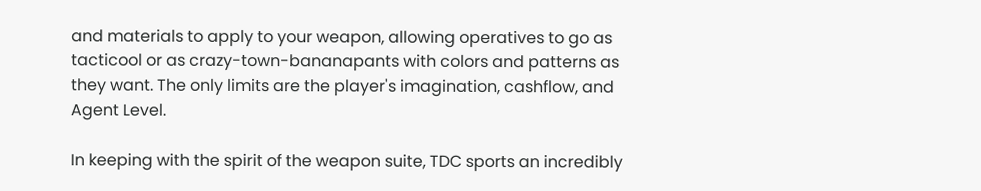and materials to apply to your weapon, allowing operatives to go as tacticool or as crazy-town-bananapants with colors and patterns as they want. The only limits are the player's imagination, cashflow, and Agent Level.

In keeping with the spirit of the weapon suite, TDC sports an incredibly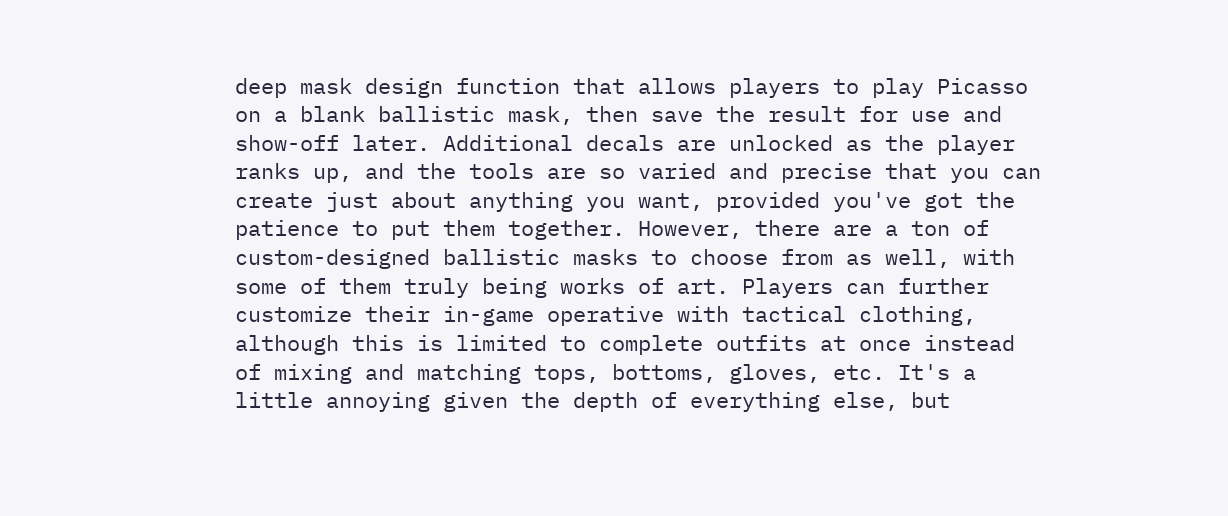deep mask design function that allows players to play Picasso on a blank ballistic mask, then save the result for use and show-off later. Additional decals are unlocked as the player ranks up, and the tools are so varied and precise that you can create just about anything you want, provided you've got the patience to put them together. However, there are a ton of custom-designed ballistic masks to choose from as well, with some of them truly being works of art. Players can further customize their in-game operative with tactical clothing, although this is limited to complete outfits at once instead of mixing and matching tops, bottoms, gloves, etc. It's a little annoying given the depth of everything else, but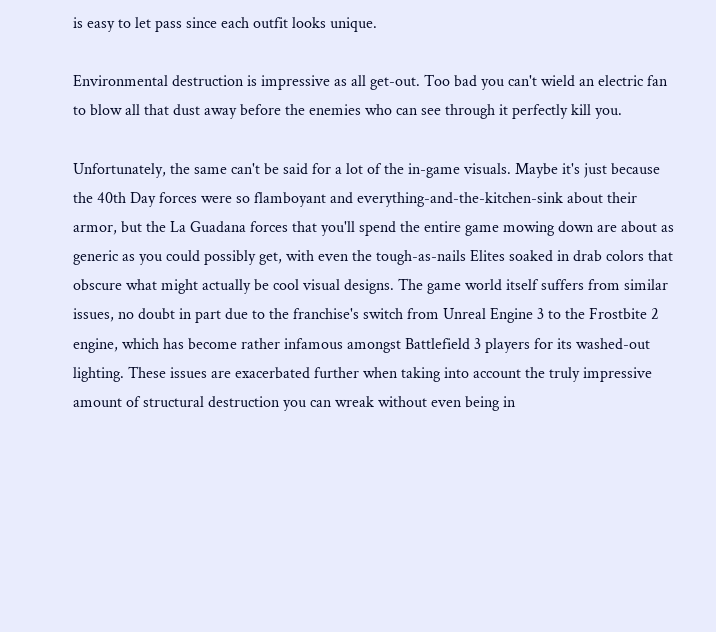is easy to let pass since each outfit looks unique.

Environmental destruction is impressive as all get-out. Too bad you can't wield an electric fan to blow all that dust away before the enemies who can see through it perfectly kill you.

Unfortunately, the same can't be said for a lot of the in-game visuals. Maybe it's just because the 40th Day forces were so flamboyant and everything-and-the-kitchen-sink about their armor, but the La Guadana forces that you'll spend the entire game mowing down are about as generic as you could possibly get, with even the tough-as-nails Elites soaked in drab colors that obscure what might actually be cool visual designs. The game world itself suffers from similar issues, no doubt in part due to the franchise's switch from Unreal Engine 3 to the Frostbite 2 engine, which has become rather infamous amongst Battlefield 3 players for its washed-out lighting. These issues are exacerbated further when taking into account the truly impressive amount of structural destruction you can wreak without even being in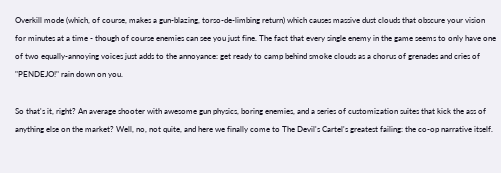Overkill mode (which, of course, makes a gun-blazing, torso-de-limbing return) which causes massive dust clouds that obscure your vision for minutes at a time - though of course enemies can see you just fine. The fact that every single enemy in the game seems to only have one of two equally-annoying voices just adds to the annoyance: get ready to camp behind smoke clouds as a chorus of grenades and cries of "PENDEJO!" rain down on you.

So that's it, right? An average shooter with awesome gun physics, boring enemies, and a series of customization suites that kick the ass of anything else on the market? Well, no, not quite, and here we finally come to The Devil's Cartel's greatest failing: the co-op narrative itself.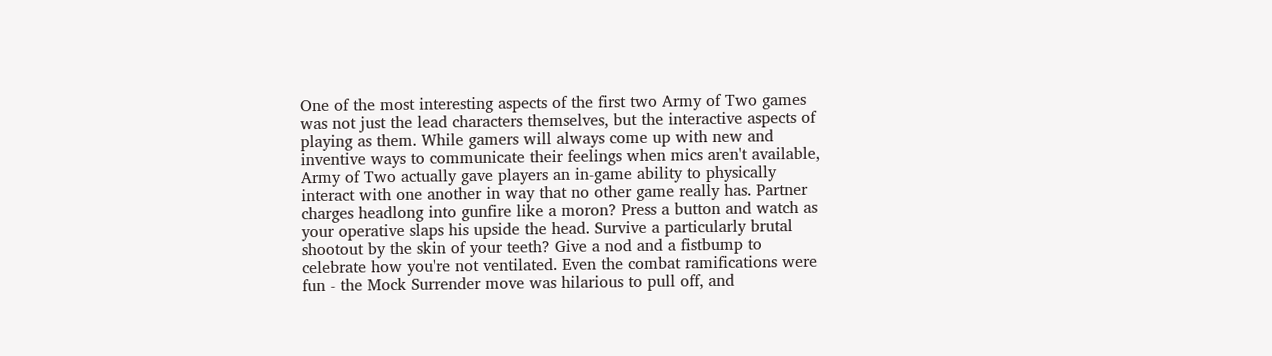One of the most interesting aspects of the first two Army of Two games was not just the lead characters themselves, but the interactive aspects of playing as them. While gamers will always come up with new and inventive ways to communicate their feelings when mics aren't available, Army of Two actually gave players an in-game ability to physically interact with one another in way that no other game really has. Partner charges headlong into gunfire like a moron? Press a button and watch as your operative slaps his upside the head. Survive a particularly brutal shootout by the skin of your teeth? Give a nod and a fistbump to celebrate how you're not ventilated. Even the combat ramifications were fun - the Mock Surrender move was hilarious to pull off, and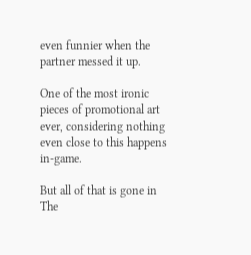even funnier when the partner messed it up.

One of the most ironic pieces of promotional art ever, considering nothing even close to this happens in-game.

But all of that is gone in The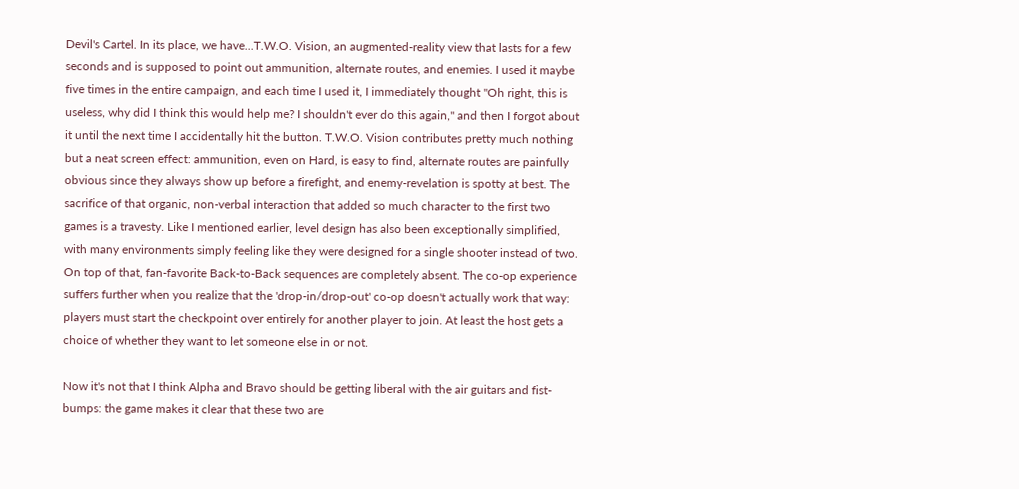Devil's Cartel. In its place, we have...T.W.O. Vision, an augmented-reality view that lasts for a few seconds and is supposed to point out ammunition, alternate routes, and enemies. I used it maybe five times in the entire campaign, and each time I used it, I immediately thought "Oh right, this is useless, why did I think this would help me? I shouldn't ever do this again," and then I forgot about it until the next time I accidentally hit the button. T.W.O. Vision contributes pretty much nothing but a neat screen effect: ammunition, even on Hard, is easy to find, alternate routes are painfully obvious since they always show up before a firefight, and enemy-revelation is spotty at best. The sacrifice of that organic, non-verbal interaction that added so much character to the first two games is a travesty. Like I mentioned earlier, level design has also been exceptionally simplified, with many environments simply feeling like they were designed for a single shooter instead of two. On top of that, fan-favorite Back-to-Back sequences are completely absent. The co-op experience suffers further when you realize that the 'drop-in/drop-out' co-op doesn't actually work that way: players must start the checkpoint over entirely for another player to join. At least the host gets a choice of whether they want to let someone else in or not.

Now it's not that I think Alpha and Bravo should be getting liberal with the air guitars and fist-bumps: the game makes it clear that these two are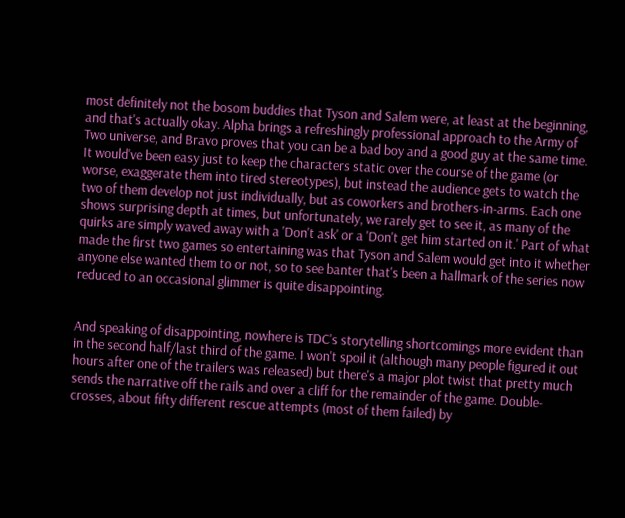most definitely not the bosom buddies that Tyson and Salem were, at least at the beginning, and that's actually okay. Alpha brings a refreshingly professional approach to the Army of Two universe, and Bravo proves that you can be a bad boy and a good guy at the same time. It would've been easy just to keep the characters static over the course of the game (or worse, exaggerate them into tired stereotypes), but instead the audience gets to watch the two of them develop not just individually, but as coworkers and brothers-in-arms. Each one shows surprising depth at times, but unfortunately, we rarely get to see it, as many of the quirks are simply waved away with a 'Don't ask' or a 'Don't get him started on it.' Part of what made the first two games so entertaining was that Tyson and Salem would get into it whether anyone else wanted them to or not, so to see banter that's been a hallmark of the series now reduced to an occasional glimmer is quite disappointing.


And speaking of disappointing, nowhere is TDC's storytelling shortcomings more evident than in the second half/last third of the game. I won't spoil it (although many people figured it out hours after one of the trailers was released) but there's a major plot twist that pretty much sends the narrative off the rails and over a cliff for the remainder of the game. Double-crosses, about fifty different rescue attempts (most of them failed) by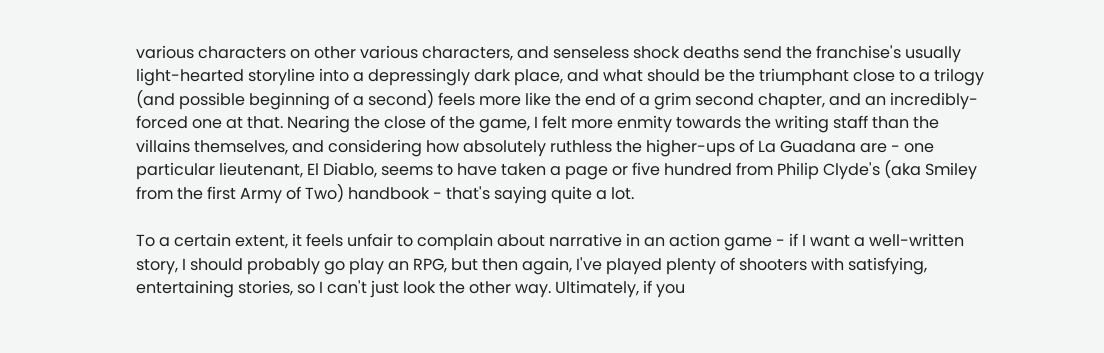various characters on other various characters, and senseless shock deaths send the franchise's usually light-hearted storyline into a depressingly dark place, and what should be the triumphant close to a trilogy (and possible beginning of a second) feels more like the end of a grim second chapter, and an incredibly-forced one at that. Nearing the close of the game, I felt more enmity towards the writing staff than the villains themselves, and considering how absolutely ruthless the higher-ups of La Guadana are - one particular lieutenant, El Diablo, seems to have taken a page or five hundred from Philip Clyde's (aka Smiley from the first Army of Two) handbook - that's saying quite a lot.

To a certain extent, it feels unfair to complain about narrative in an action game - if I want a well-written story, I should probably go play an RPG, but then again, I've played plenty of shooters with satisfying, entertaining stories, so I can't just look the other way. Ultimately, if you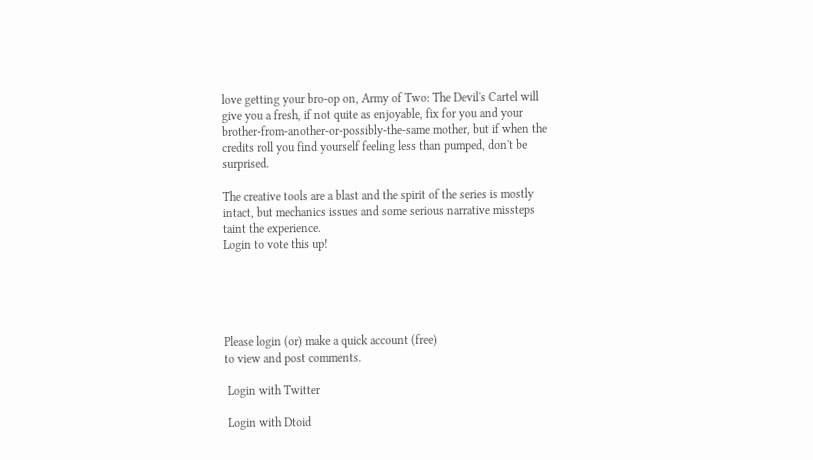love getting your bro-op on, Army of Two: The Devil's Cartel will give you a fresh, if not quite as enjoyable, fix for you and your brother-from-another-or-possibly-the-same mother, but if when the credits roll you find yourself feeling less than pumped, don't be surprised.

The creative tools are a blast and the spirit of the series is mostly intact, but mechanics issues and some serious narrative missteps taint the experience.
Login to vote this up!





Please login (or) make a quick account (free)
to view and post comments.

 Login with Twitter

 Login with Dtoid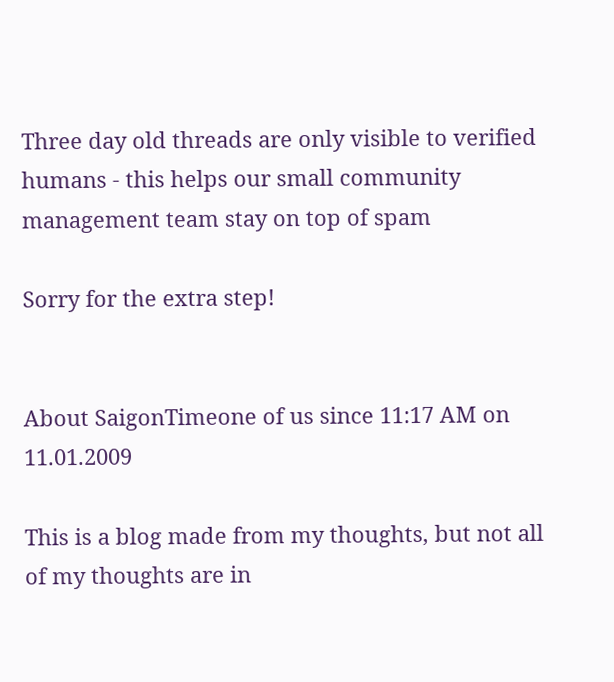Three day old threads are only visible to verified humans - this helps our small community management team stay on top of spam

Sorry for the extra step!


About SaigonTimeone of us since 11:17 AM on 11.01.2009

This is a blog made from my thoughts, but not all of my thoughts are in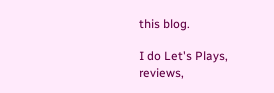this blog.

I do Let's Plays, reviews,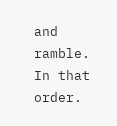and ramble. In that order.